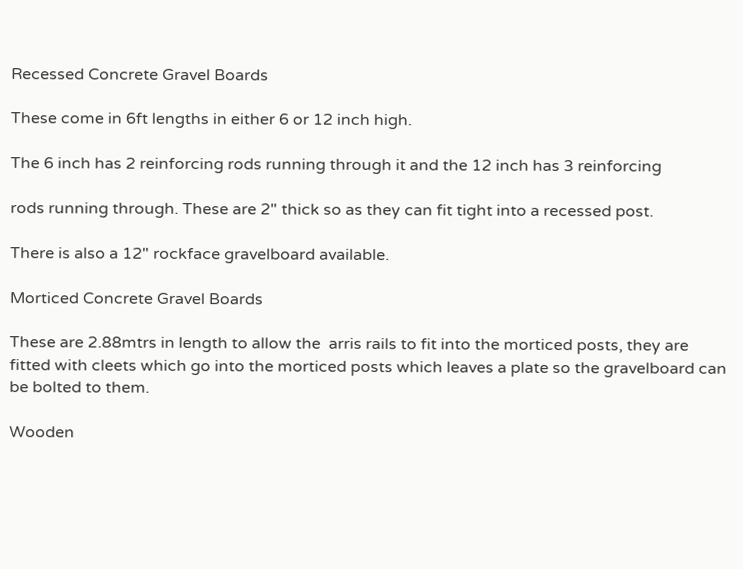Recessed Concrete Gravel Boards

These come in 6ft lengths in either 6 or 12 inch high.

The 6 inch has 2 reinforcing rods running through it and the 12 inch has 3 reinforcing

rods running through. These are 2" thick so as they can fit tight into a recessed post.

There is also a 12" rockface gravelboard available.

Morticed Concrete Gravel Boards

These are 2.88mtrs in length to allow the  arris rails to fit into the morticed posts, they are fitted with cleets which go into the morticed posts which leaves a plate so the gravelboard can be bolted to them.

Wooden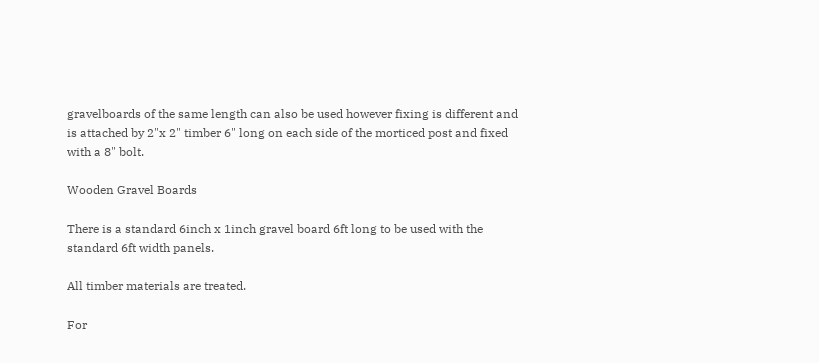gravelboards of the same length can also be used however fixing is different and is attached by 2"x 2" timber 6" long on each side of the morticed post and fixed with a 8" bolt.

Wooden Gravel Boards

There is a standard 6inch x 1inch gravel board 6ft long to be used with the standard 6ft width panels.

All timber materials are treated.

For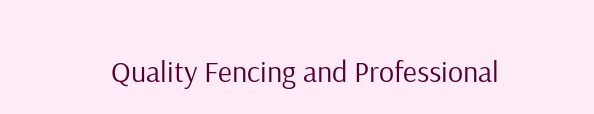Quality Fencing and Professional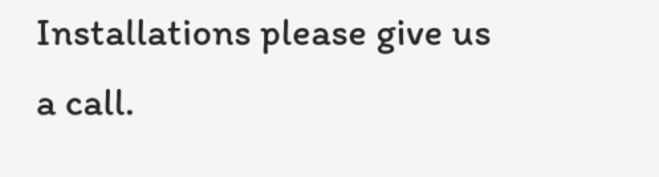Installations please give us a call.